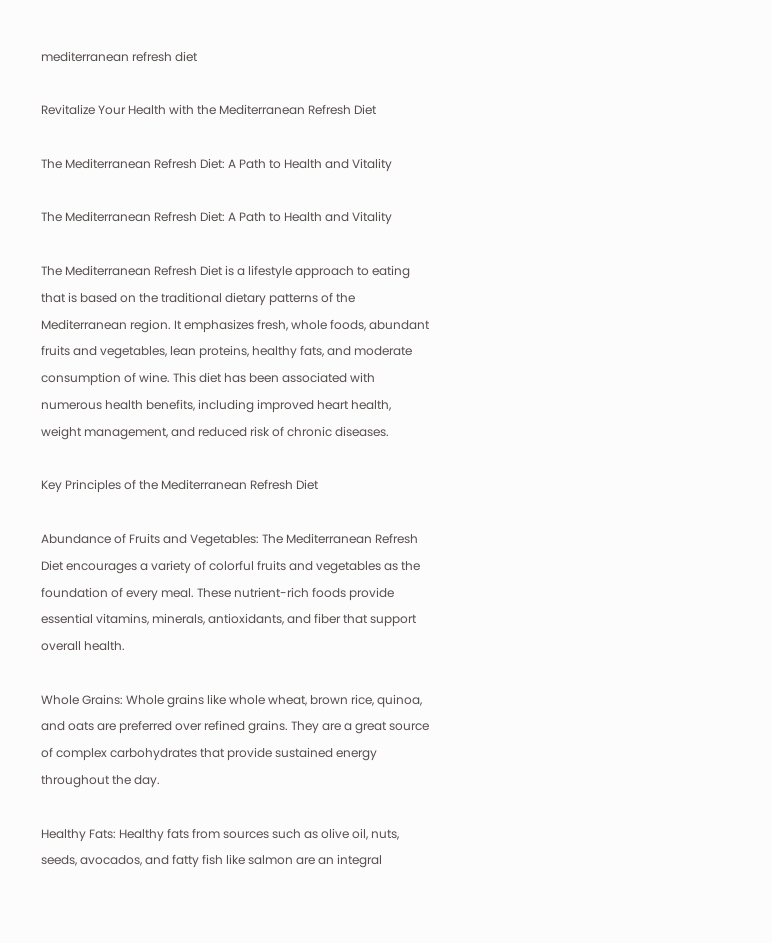mediterranean refresh diet

Revitalize Your Health with the Mediterranean Refresh Diet

The Mediterranean Refresh Diet: A Path to Health and Vitality

The Mediterranean Refresh Diet: A Path to Health and Vitality

The Mediterranean Refresh Diet is a lifestyle approach to eating that is based on the traditional dietary patterns of the Mediterranean region. It emphasizes fresh, whole foods, abundant fruits and vegetables, lean proteins, healthy fats, and moderate consumption of wine. This diet has been associated with numerous health benefits, including improved heart health, weight management, and reduced risk of chronic diseases.

Key Principles of the Mediterranean Refresh Diet

Abundance of Fruits and Vegetables: The Mediterranean Refresh Diet encourages a variety of colorful fruits and vegetables as the foundation of every meal. These nutrient-rich foods provide essential vitamins, minerals, antioxidants, and fiber that support overall health.

Whole Grains: Whole grains like whole wheat, brown rice, quinoa, and oats are preferred over refined grains. They are a great source of complex carbohydrates that provide sustained energy throughout the day.

Healthy Fats: Healthy fats from sources such as olive oil, nuts, seeds, avocados, and fatty fish like salmon are an integral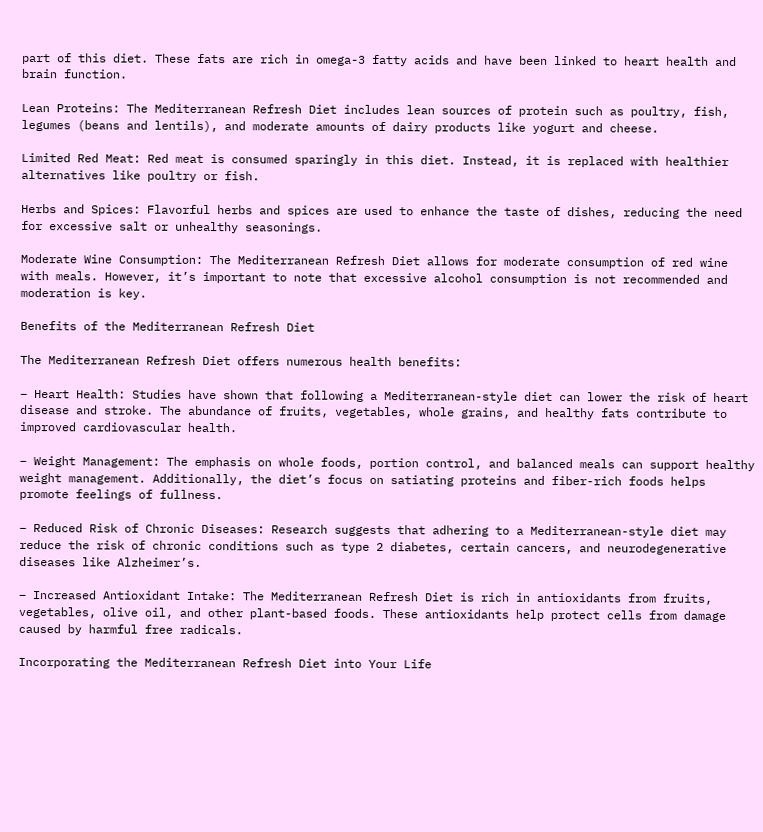part of this diet. These fats are rich in omega-3 fatty acids and have been linked to heart health and brain function.

Lean Proteins: The Mediterranean Refresh Diet includes lean sources of protein such as poultry, fish, legumes (beans and lentils), and moderate amounts of dairy products like yogurt and cheese.

Limited Red Meat: Red meat is consumed sparingly in this diet. Instead, it is replaced with healthier alternatives like poultry or fish.

Herbs and Spices: Flavorful herbs and spices are used to enhance the taste of dishes, reducing the need for excessive salt or unhealthy seasonings.

Moderate Wine Consumption: The Mediterranean Refresh Diet allows for moderate consumption of red wine with meals. However, it’s important to note that excessive alcohol consumption is not recommended and moderation is key.

Benefits of the Mediterranean Refresh Diet

The Mediterranean Refresh Diet offers numerous health benefits:

– Heart Health: Studies have shown that following a Mediterranean-style diet can lower the risk of heart disease and stroke. The abundance of fruits, vegetables, whole grains, and healthy fats contribute to improved cardiovascular health.

– Weight Management: The emphasis on whole foods, portion control, and balanced meals can support healthy weight management. Additionally, the diet’s focus on satiating proteins and fiber-rich foods helps promote feelings of fullness.

– Reduced Risk of Chronic Diseases: Research suggests that adhering to a Mediterranean-style diet may reduce the risk of chronic conditions such as type 2 diabetes, certain cancers, and neurodegenerative diseases like Alzheimer’s.

– Increased Antioxidant Intake: The Mediterranean Refresh Diet is rich in antioxidants from fruits, vegetables, olive oil, and other plant-based foods. These antioxidants help protect cells from damage caused by harmful free radicals.

Incorporating the Mediterranean Refresh Diet into Your Life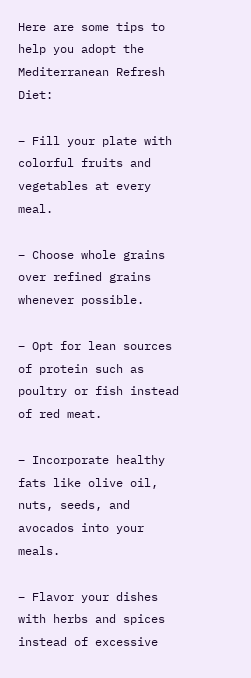Here are some tips to help you adopt the Mediterranean Refresh Diet:

– Fill your plate with colorful fruits and vegetables at every meal.

– Choose whole grains over refined grains whenever possible.

– Opt for lean sources of protein such as poultry or fish instead of red meat.

– Incorporate healthy fats like olive oil, nuts, seeds, and avocados into your meals.

– Flavor your dishes with herbs and spices instead of excessive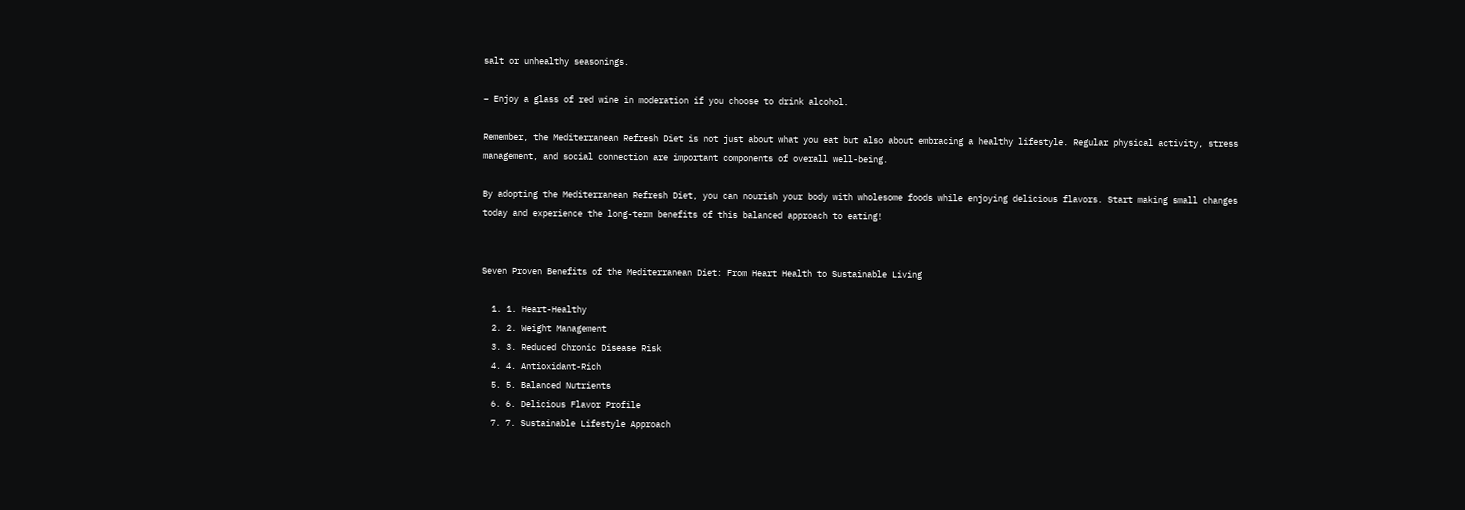salt or unhealthy seasonings.

– Enjoy a glass of red wine in moderation if you choose to drink alcohol.

Remember, the Mediterranean Refresh Diet is not just about what you eat but also about embracing a healthy lifestyle. Regular physical activity, stress management, and social connection are important components of overall well-being.

By adopting the Mediterranean Refresh Diet, you can nourish your body with wholesome foods while enjoying delicious flavors. Start making small changes today and experience the long-term benefits of this balanced approach to eating!


Seven Proven Benefits of the Mediterranean Diet: From Heart Health to Sustainable Living

  1. 1. Heart-Healthy
  2. 2. Weight Management
  3. 3. Reduced Chronic Disease Risk
  4. 4. Antioxidant-Rich
  5. 5. Balanced Nutrients
  6. 6. Delicious Flavor Profile
  7. 7. Sustainable Lifestyle Approach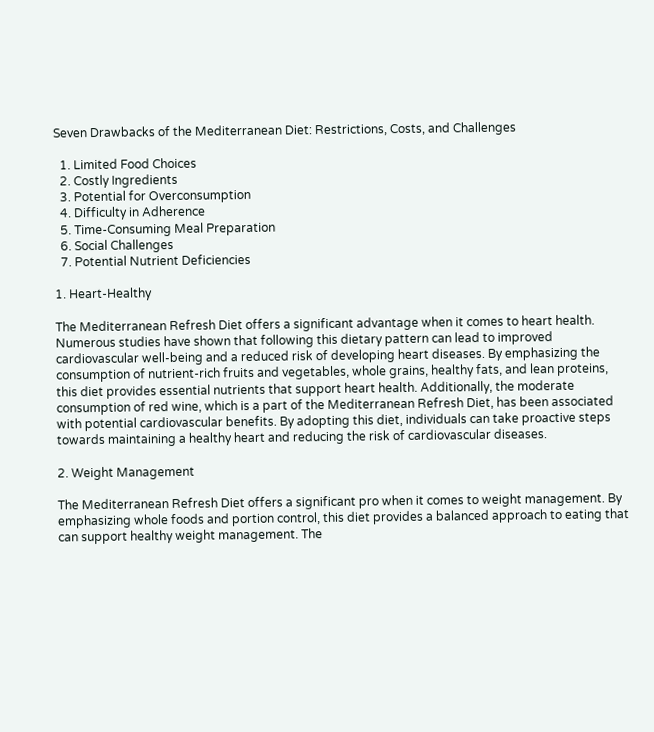Seven Drawbacks of the Mediterranean Diet: Restrictions, Costs, and Challenges

  1. Limited Food Choices
  2. Costly Ingredients
  3. Potential for Overconsumption
  4. Difficulty in Adherence
  5. Time-Consuming Meal Preparation
  6. Social Challenges
  7. Potential Nutrient Deficiencies

1. Heart-Healthy

The Mediterranean Refresh Diet offers a significant advantage when it comes to heart health. Numerous studies have shown that following this dietary pattern can lead to improved cardiovascular well-being and a reduced risk of developing heart diseases. By emphasizing the consumption of nutrient-rich fruits and vegetables, whole grains, healthy fats, and lean proteins, this diet provides essential nutrients that support heart health. Additionally, the moderate consumption of red wine, which is a part of the Mediterranean Refresh Diet, has been associated with potential cardiovascular benefits. By adopting this diet, individuals can take proactive steps towards maintaining a healthy heart and reducing the risk of cardiovascular diseases.

2. Weight Management

The Mediterranean Refresh Diet offers a significant pro when it comes to weight management. By emphasizing whole foods and portion control, this diet provides a balanced approach to eating that can support healthy weight management. The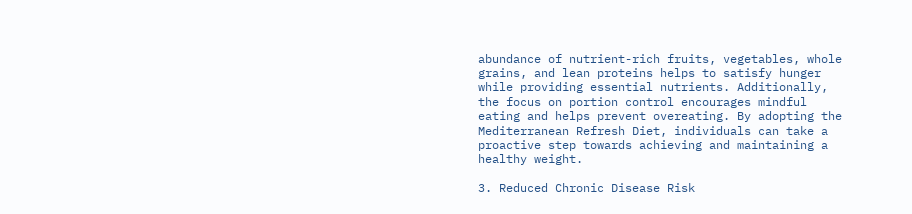abundance of nutrient-rich fruits, vegetables, whole grains, and lean proteins helps to satisfy hunger while providing essential nutrients. Additionally, the focus on portion control encourages mindful eating and helps prevent overeating. By adopting the Mediterranean Refresh Diet, individuals can take a proactive step towards achieving and maintaining a healthy weight.

3. Reduced Chronic Disease Risk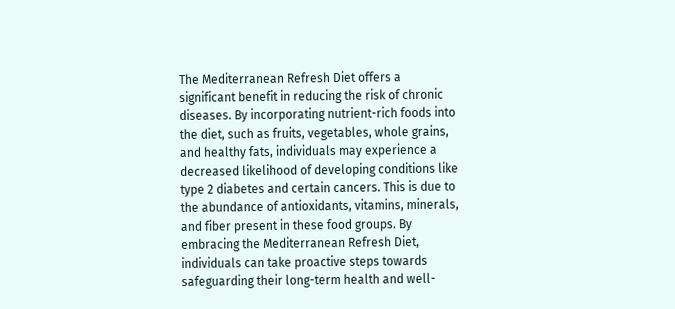The Mediterranean Refresh Diet offers a significant benefit in reducing the risk of chronic diseases. By incorporating nutrient-rich foods into the diet, such as fruits, vegetables, whole grains, and healthy fats, individuals may experience a decreased likelihood of developing conditions like type 2 diabetes and certain cancers. This is due to the abundance of antioxidants, vitamins, minerals, and fiber present in these food groups. By embracing the Mediterranean Refresh Diet, individuals can take proactive steps towards safeguarding their long-term health and well-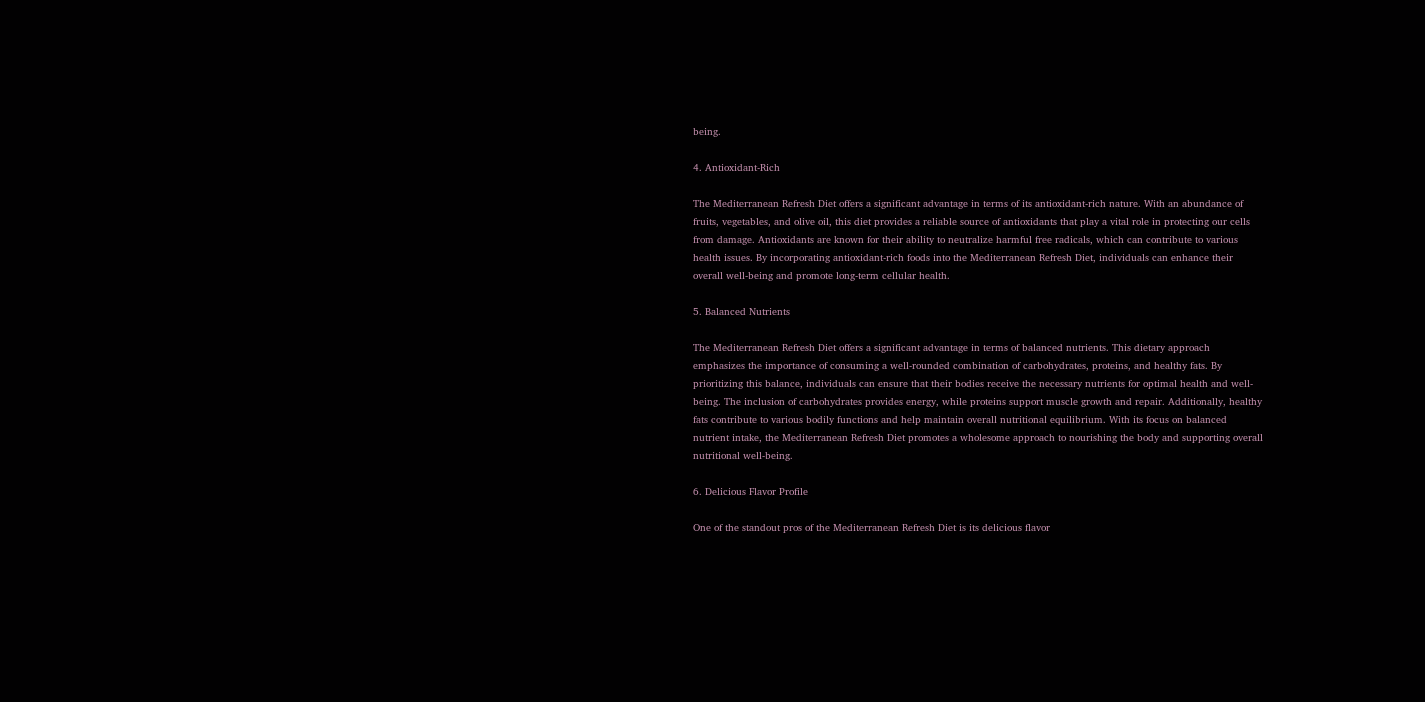being.

4. Antioxidant-Rich

The Mediterranean Refresh Diet offers a significant advantage in terms of its antioxidant-rich nature. With an abundance of fruits, vegetables, and olive oil, this diet provides a reliable source of antioxidants that play a vital role in protecting our cells from damage. Antioxidants are known for their ability to neutralize harmful free radicals, which can contribute to various health issues. By incorporating antioxidant-rich foods into the Mediterranean Refresh Diet, individuals can enhance their overall well-being and promote long-term cellular health.

5. Balanced Nutrients

The Mediterranean Refresh Diet offers a significant advantage in terms of balanced nutrients. This dietary approach emphasizes the importance of consuming a well-rounded combination of carbohydrates, proteins, and healthy fats. By prioritizing this balance, individuals can ensure that their bodies receive the necessary nutrients for optimal health and well-being. The inclusion of carbohydrates provides energy, while proteins support muscle growth and repair. Additionally, healthy fats contribute to various bodily functions and help maintain overall nutritional equilibrium. With its focus on balanced nutrient intake, the Mediterranean Refresh Diet promotes a wholesome approach to nourishing the body and supporting overall nutritional well-being.

6. Delicious Flavor Profile

One of the standout pros of the Mediterranean Refresh Diet is its delicious flavor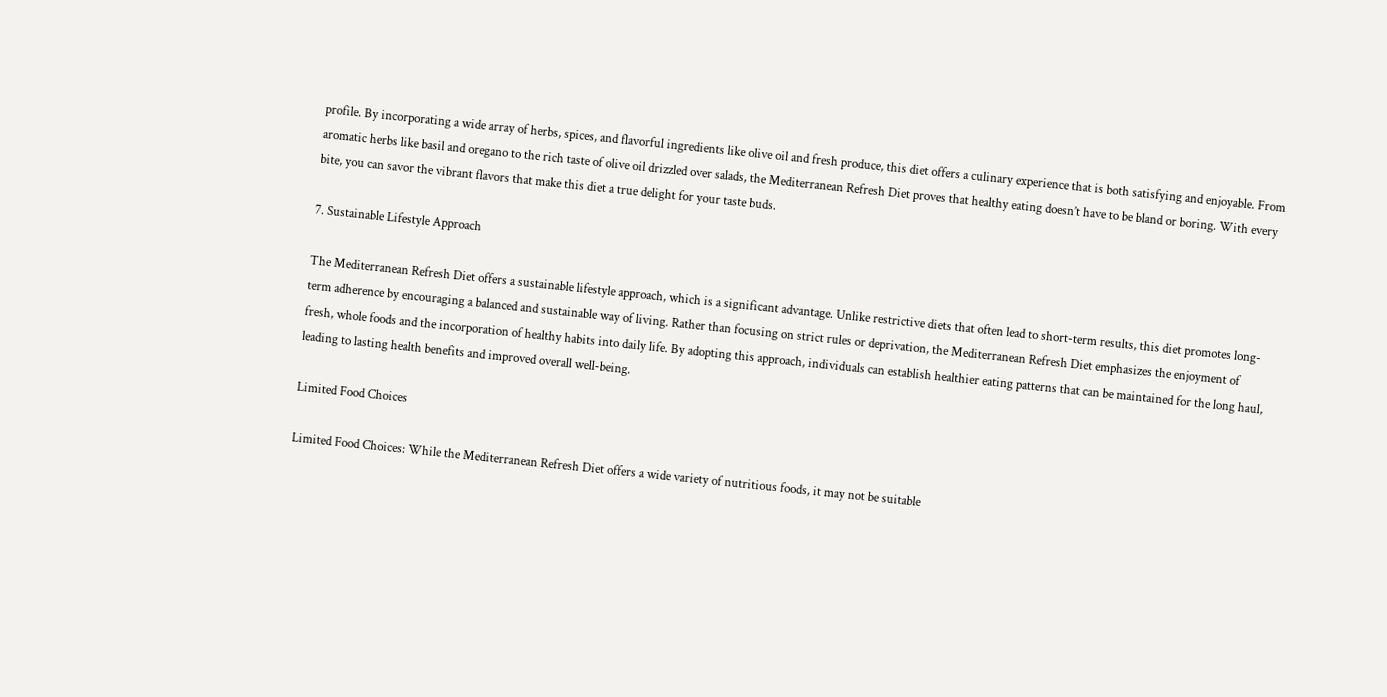profile. By incorporating a wide array of herbs, spices, and flavorful ingredients like olive oil and fresh produce, this diet offers a culinary experience that is both satisfying and enjoyable. From aromatic herbs like basil and oregano to the rich taste of olive oil drizzled over salads, the Mediterranean Refresh Diet proves that healthy eating doesn’t have to be bland or boring. With every bite, you can savor the vibrant flavors that make this diet a true delight for your taste buds.

7. Sustainable Lifestyle Approach

The Mediterranean Refresh Diet offers a sustainable lifestyle approach, which is a significant advantage. Unlike restrictive diets that often lead to short-term results, this diet promotes long-term adherence by encouraging a balanced and sustainable way of living. Rather than focusing on strict rules or deprivation, the Mediterranean Refresh Diet emphasizes the enjoyment of fresh, whole foods and the incorporation of healthy habits into daily life. By adopting this approach, individuals can establish healthier eating patterns that can be maintained for the long haul, leading to lasting health benefits and improved overall well-being.

Limited Food Choices

Limited Food Choices: While the Mediterranean Refresh Diet offers a wide variety of nutritious foods, it may not be suitable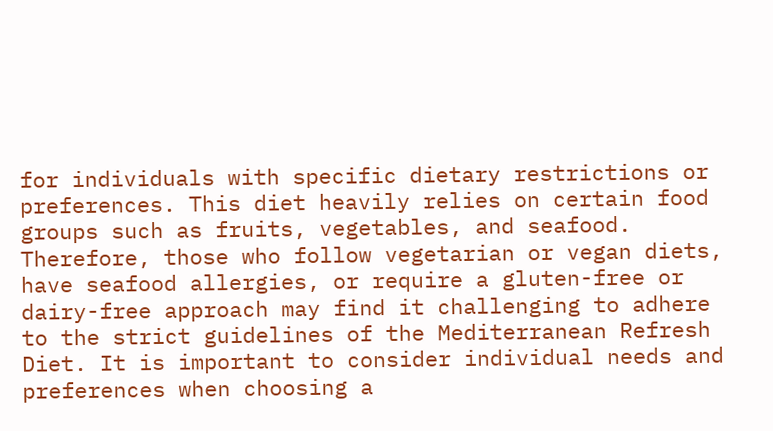for individuals with specific dietary restrictions or preferences. This diet heavily relies on certain food groups such as fruits, vegetables, and seafood. Therefore, those who follow vegetarian or vegan diets, have seafood allergies, or require a gluten-free or dairy-free approach may find it challenging to adhere to the strict guidelines of the Mediterranean Refresh Diet. It is important to consider individual needs and preferences when choosing a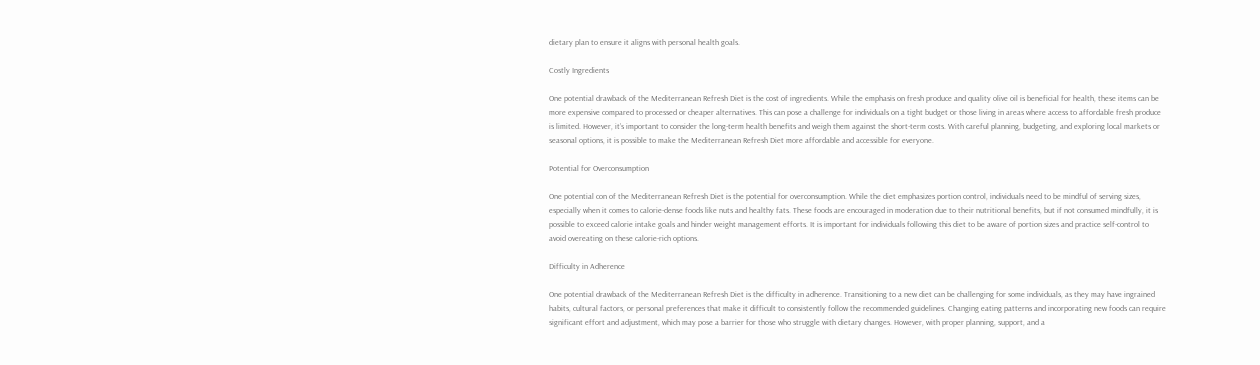dietary plan to ensure it aligns with personal health goals.

Costly Ingredients

One potential drawback of the Mediterranean Refresh Diet is the cost of ingredients. While the emphasis on fresh produce and quality olive oil is beneficial for health, these items can be more expensive compared to processed or cheaper alternatives. This can pose a challenge for individuals on a tight budget or those living in areas where access to affordable fresh produce is limited. However, it’s important to consider the long-term health benefits and weigh them against the short-term costs. With careful planning, budgeting, and exploring local markets or seasonal options, it is possible to make the Mediterranean Refresh Diet more affordable and accessible for everyone.

Potential for Overconsumption

One potential con of the Mediterranean Refresh Diet is the potential for overconsumption. While the diet emphasizes portion control, individuals need to be mindful of serving sizes, especially when it comes to calorie-dense foods like nuts and healthy fats. These foods are encouraged in moderation due to their nutritional benefits, but if not consumed mindfully, it is possible to exceed calorie intake goals and hinder weight management efforts. It is important for individuals following this diet to be aware of portion sizes and practice self-control to avoid overeating on these calorie-rich options.

Difficulty in Adherence

One potential drawback of the Mediterranean Refresh Diet is the difficulty in adherence. Transitioning to a new diet can be challenging for some individuals, as they may have ingrained habits, cultural factors, or personal preferences that make it difficult to consistently follow the recommended guidelines. Changing eating patterns and incorporating new foods can require significant effort and adjustment, which may pose a barrier for those who struggle with dietary changes. However, with proper planning, support, and a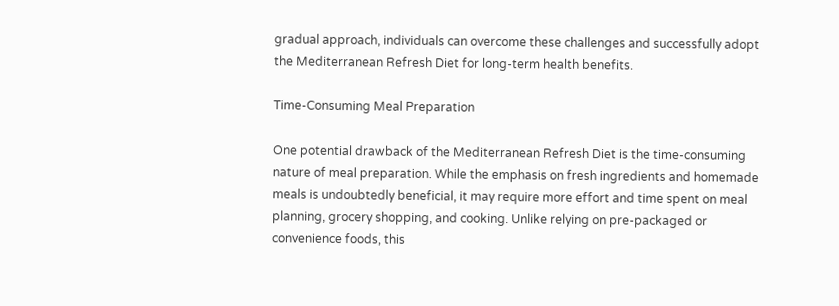gradual approach, individuals can overcome these challenges and successfully adopt the Mediterranean Refresh Diet for long-term health benefits.

Time-Consuming Meal Preparation

One potential drawback of the Mediterranean Refresh Diet is the time-consuming nature of meal preparation. While the emphasis on fresh ingredients and homemade meals is undoubtedly beneficial, it may require more effort and time spent on meal planning, grocery shopping, and cooking. Unlike relying on pre-packaged or convenience foods, this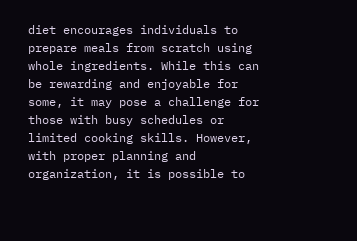diet encourages individuals to prepare meals from scratch using whole ingredients. While this can be rewarding and enjoyable for some, it may pose a challenge for those with busy schedules or limited cooking skills. However, with proper planning and organization, it is possible to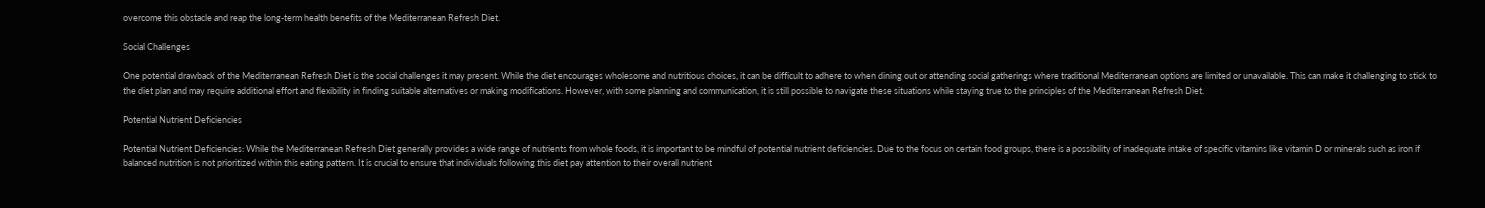overcome this obstacle and reap the long-term health benefits of the Mediterranean Refresh Diet.

Social Challenges

One potential drawback of the Mediterranean Refresh Diet is the social challenges it may present. While the diet encourages wholesome and nutritious choices, it can be difficult to adhere to when dining out or attending social gatherings where traditional Mediterranean options are limited or unavailable. This can make it challenging to stick to the diet plan and may require additional effort and flexibility in finding suitable alternatives or making modifications. However, with some planning and communication, it is still possible to navigate these situations while staying true to the principles of the Mediterranean Refresh Diet.

Potential Nutrient Deficiencies

Potential Nutrient Deficiencies: While the Mediterranean Refresh Diet generally provides a wide range of nutrients from whole foods, it is important to be mindful of potential nutrient deficiencies. Due to the focus on certain food groups, there is a possibility of inadequate intake of specific vitamins like vitamin D or minerals such as iron if balanced nutrition is not prioritized within this eating pattern. It is crucial to ensure that individuals following this diet pay attention to their overall nutrient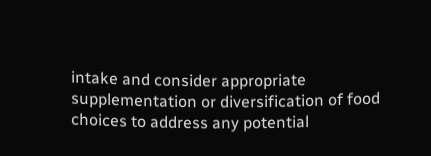intake and consider appropriate supplementation or diversification of food choices to address any potential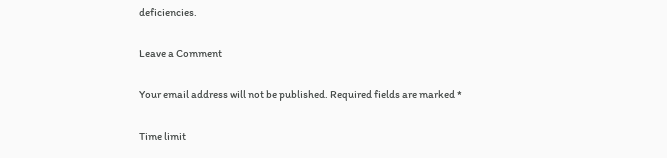deficiencies.

Leave a Comment

Your email address will not be published. Required fields are marked *

Time limit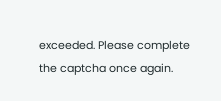exceeded. Please complete the captcha once again.